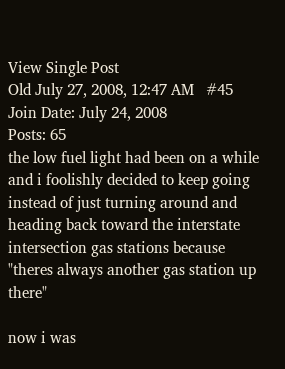View Single Post
Old July 27, 2008, 12:47 AM   #45
Join Date: July 24, 2008
Posts: 65
the low fuel light had been on a while and i foolishly decided to keep going instead of just turning around and heading back toward the interstate intersection gas stations because "theres always another gas station up there"

now i was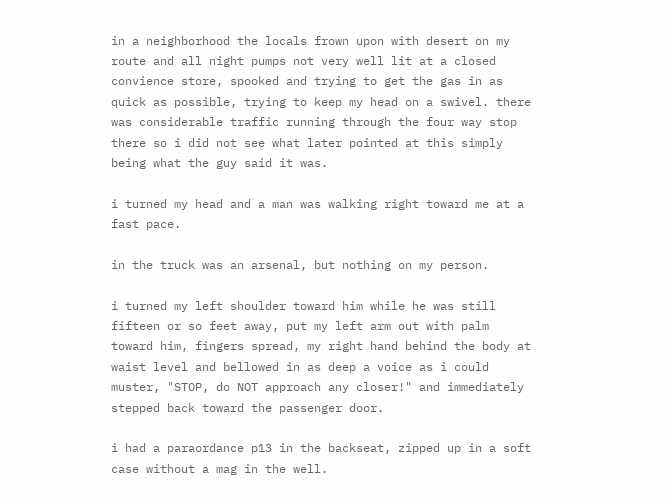in a neighborhood the locals frown upon with desert on my route and all night pumps not very well lit at a closed convience store, spooked and trying to get the gas in as quick as possible, trying to keep my head on a swivel. there was considerable traffic running through the four way stop there so i did not see what later pointed at this simply being what the guy said it was.

i turned my head and a man was walking right toward me at a fast pace.

in the truck was an arsenal, but nothing on my person.

i turned my left shoulder toward him while he was still fifteen or so feet away, put my left arm out with palm toward him, fingers spread, my right hand behind the body at waist level and bellowed in as deep a voice as i could muster, "STOP, do NOT approach any closer!" and immediately stepped back toward the passenger door.

i had a paraordance p13 in the backseat, zipped up in a soft case without a mag in the well.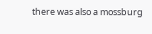there was also a mossburg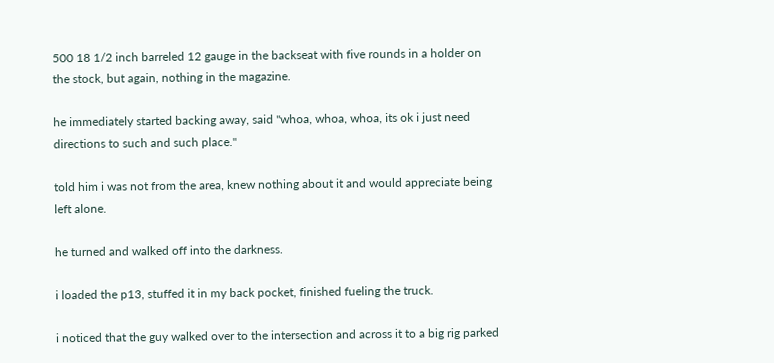500 18 1/2 inch barreled 12 gauge in the backseat with five rounds in a holder on the stock, but again, nothing in the magazine.

he immediately started backing away, said "whoa, whoa, whoa, its ok i just need directions to such and such place."

told him i was not from the area, knew nothing about it and would appreciate being left alone.

he turned and walked off into the darkness.

i loaded the p13, stuffed it in my back pocket, finished fueling the truck.

i noticed that the guy walked over to the intersection and across it to a big rig parked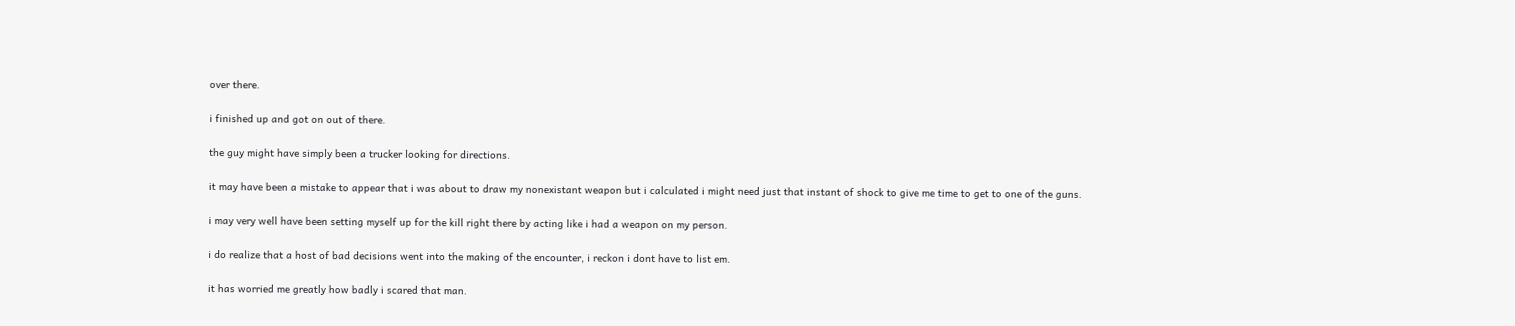over there.

i finished up and got on out of there.

the guy might have simply been a trucker looking for directions.

it may have been a mistake to appear that i was about to draw my nonexistant weapon but i calculated i might need just that instant of shock to give me time to get to one of the guns.

i may very well have been setting myself up for the kill right there by acting like i had a weapon on my person.

i do realize that a host of bad decisions went into the making of the encounter, i reckon i dont have to list em.

it has worried me greatly how badly i scared that man.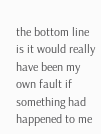the bottom line is it would really have been my own fault if something had happened to me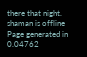there that night.
shaman is offline
Page generated in 0.04762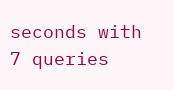seconds with 7 queries